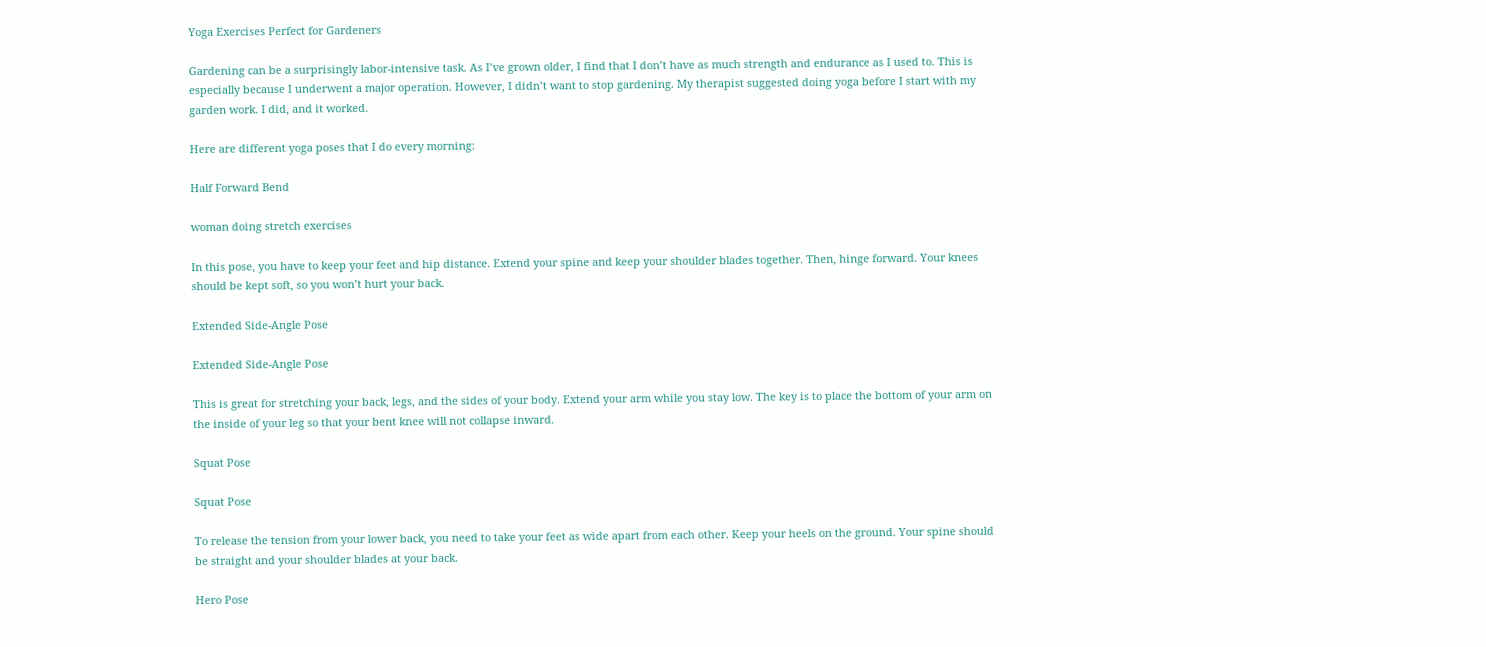Yoga Exercises Perfect for Gardeners

Gardening can be a surprisingly labor-intensive task. As I’ve grown older, I find that I don’t have as much strength and endurance as I used to. This is especially because I underwent a major operation. However, I didn’t want to stop gardening. My therapist suggested doing yoga before I start with my garden work. I did, and it worked.

Here are different yoga poses that I do every morning:

Half Forward Bend

woman doing stretch exercises

In this pose, you have to keep your feet and hip distance. Extend your spine and keep your shoulder blades together. Then, hinge forward. Your knees should be kept soft, so you won’t hurt your back.

Extended Side-Angle Pose

Extended Side-Angle Pose

This is great for stretching your back, legs, and the sides of your body. Extend your arm while you stay low. The key is to place the bottom of your arm on the inside of your leg so that your bent knee will not collapse inward.

Squat Pose

Squat Pose

To release the tension from your lower back, you need to take your feet as wide apart from each other. Keep your heels on the ground. Your spine should be straight and your shoulder blades at your back.

Hero Pose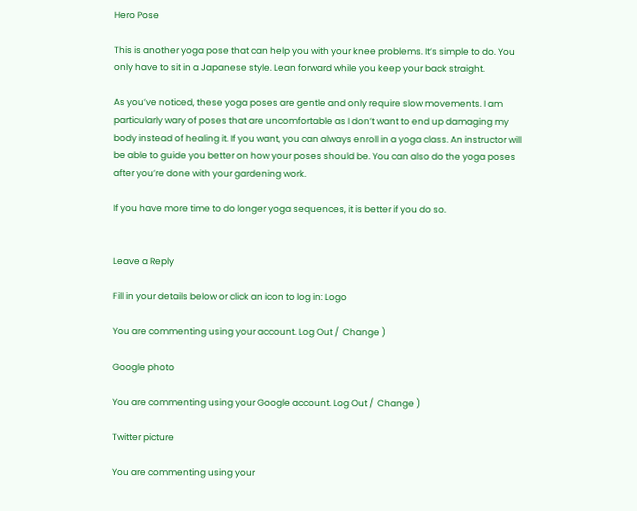Hero Pose

This is another yoga pose that can help you with your knee problems. It’s simple to do. You only have to sit in a Japanese style. Lean forward while you keep your back straight.

As you’ve noticed, these yoga poses are gentle and only require slow movements. I am particularly wary of poses that are uncomfortable as I don’t want to end up damaging my body instead of healing it. If you want, you can always enroll in a yoga class. An instructor will be able to guide you better on how your poses should be. You can also do the yoga poses after you’re done with your gardening work.

If you have more time to do longer yoga sequences, it is better if you do so.


Leave a Reply

Fill in your details below or click an icon to log in: Logo

You are commenting using your account. Log Out /  Change )

Google photo

You are commenting using your Google account. Log Out /  Change )

Twitter picture

You are commenting using your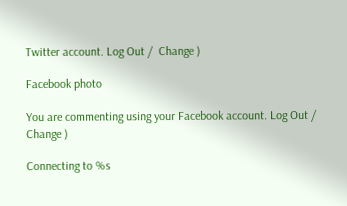Twitter account. Log Out /  Change )

Facebook photo

You are commenting using your Facebook account. Log Out /  Change )

Connecting to %s